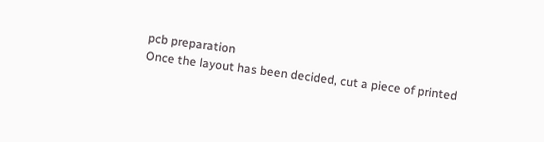pcb preparation
Once the layout has been decided, cut a piece of printed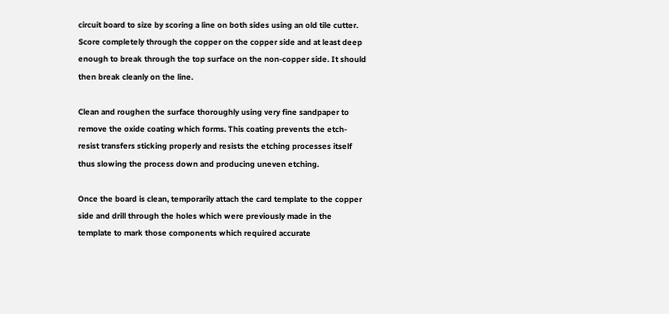circuit board to size by scoring a line on both sides using an old tile cutter. Score completely through the copper on the copper side and at least deep enough to break through the top surface on the non-copper side. It should then break cleanly on the line.

Clean and roughen the surface thoroughly using very fine sandpaper to remove the oxide coating which forms. This coating prevents the etch-resist transfers sticking properly and resists the etching processes itself thus slowing the process down and producing uneven etching.

Once the board is clean, temporarily attach the card template to the copper side and drill through the holes which were previously made in the template to mark those components which required accurate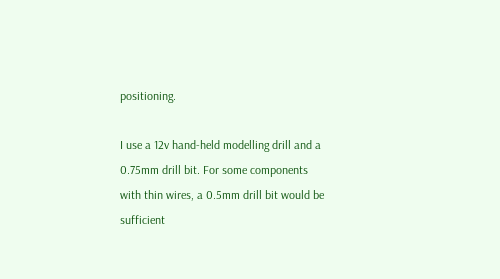positioning.

I use a 12v hand-held modelling drill and a 0.75mm drill bit. For some components with thin wires, a 0.5mm drill bit would be sufficient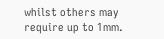whilst others may require up to 1mm.